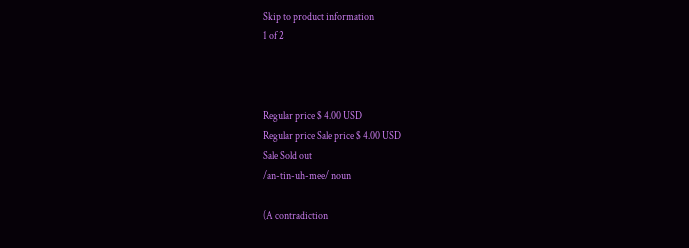Skip to product information
1 of 2



Regular price $ 4.00 USD
Regular price Sale price $ 4.00 USD
Sale Sold out
/an-tin-uh-mee/ noun

(A contradiction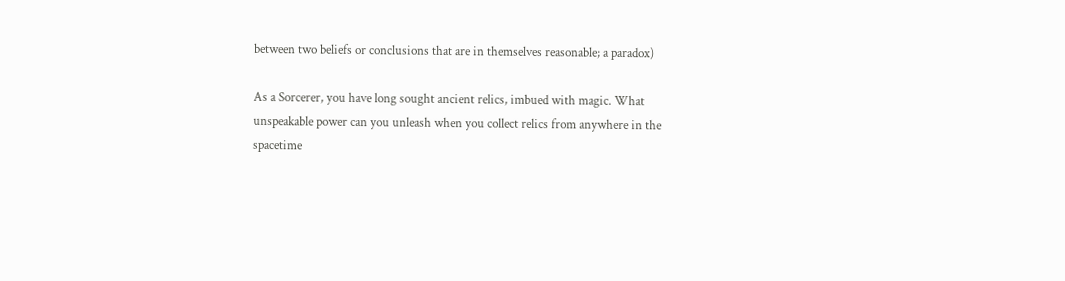between two beliefs or conclusions that are in themselves reasonable; a paradox)

As a Sorcerer, you have long sought ancient relics, imbued with magic. What unspeakable power can you unleash when you collect relics from anywhere in the spacetime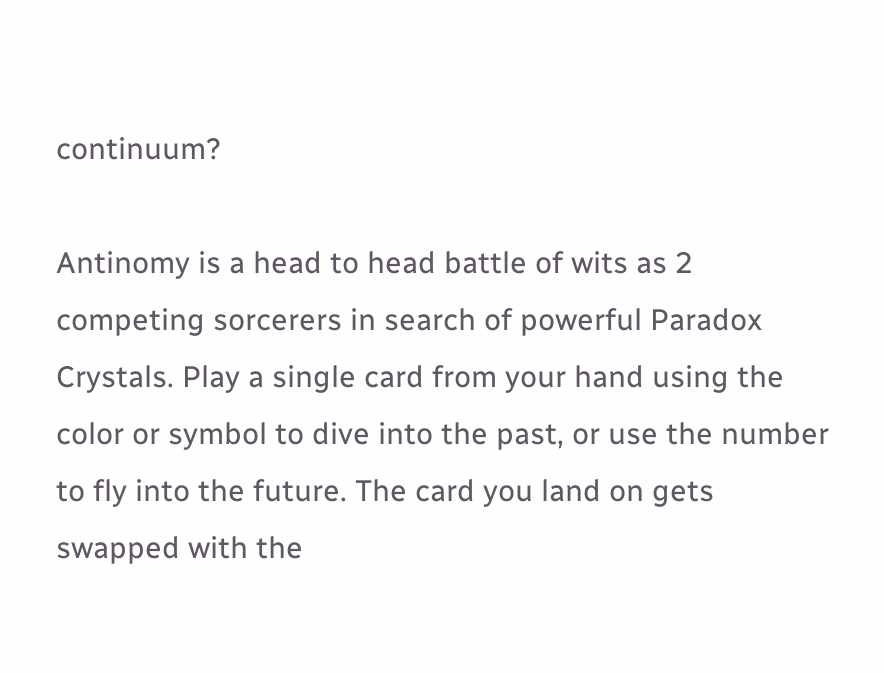continuum?

Antinomy is a head to head battle of wits as 2 competing sorcerers in search of powerful Paradox Crystals. Play a single card from your hand using the color or symbol to dive into the past, or use the number to fly into the future. The card you land on gets swapped with the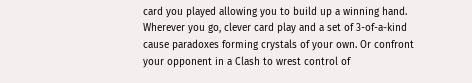card you played allowing you to build up a winning hand. Wherever you go, clever card play and a set of 3-of-a-kind cause paradoxes forming crystals of your own. Or confront your opponent in a Clash to wrest control of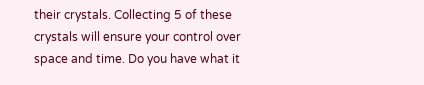their crystals. Collecting 5 of these crystals will ensure your control over space and time. Do you have what it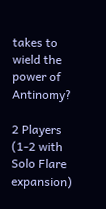takes to wield the power of Antinomy?

2 Players (1-2 with Solo Flare expansion)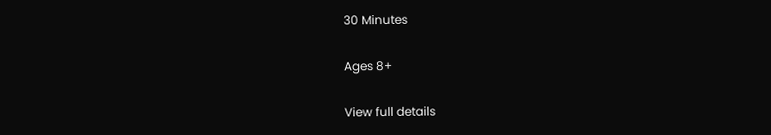30 Minutes

Ages 8+

View full details